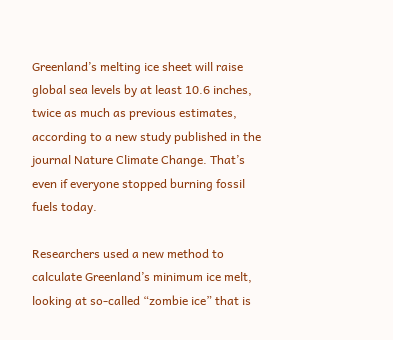Greenland’s melting ice sheet will raise global sea levels by at least 10.6 inches, twice as much as previous estimates, according to a new study published in the journal Nature Climate Change. That’s even if everyone stopped burning fossil fuels today.

Researchers used a new method to calculate Greenland’s minimum ice melt, looking at so-called “zombie ice” that is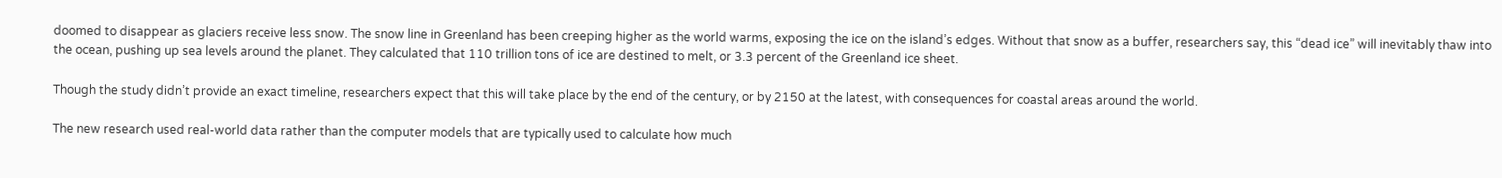doomed to disappear as glaciers receive less snow. The snow line in Greenland has been creeping higher as the world warms, exposing the ice on the island’s edges. Without that snow as a buffer, researchers say, this “dead ice” will inevitably thaw into the ocean, pushing up sea levels around the planet. They calculated that 110 trillion tons of ice are destined to melt, or 3.3 percent of the Greenland ice sheet.

Though the study didn’t provide an exact timeline, researchers expect that this will take place by the end of the century, or by 2150 at the latest, with consequences for coastal areas around the world.

The new research used real-world data rather than the computer models that are typically used to calculate how much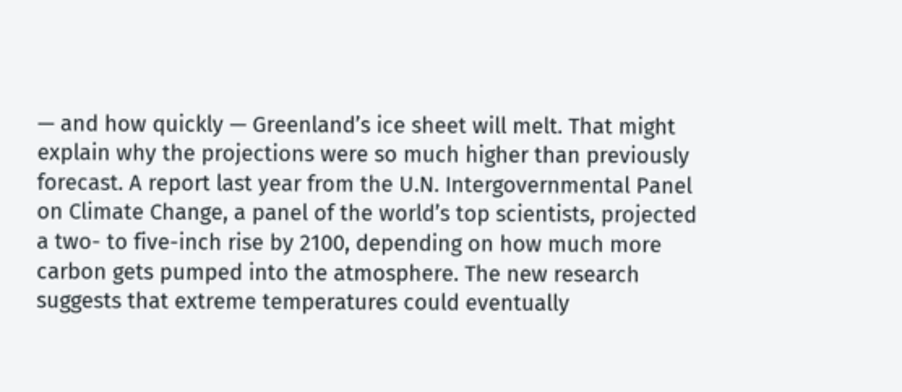— and how quickly — Greenland’s ice sheet will melt. That might explain why the projections were so much higher than previously forecast. A report last year from the U.N. Intergovernmental Panel on Climate Change, a panel of the world’s top scientists, projected a two- to five-inch rise by 2100, depending on how much more carbon gets pumped into the atmosphere. The new research suggests that extreme temperatures could eventually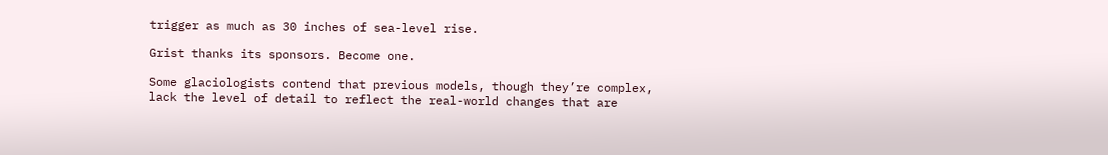trigger as much as 30 inches of sea-level rise.

Grist thanks its sponsors. Become one.

Some glaciologists contend that previous models, though they’re complex, lack the level of detail to reflect the real-world changes that are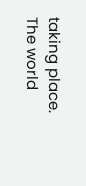taking place. The world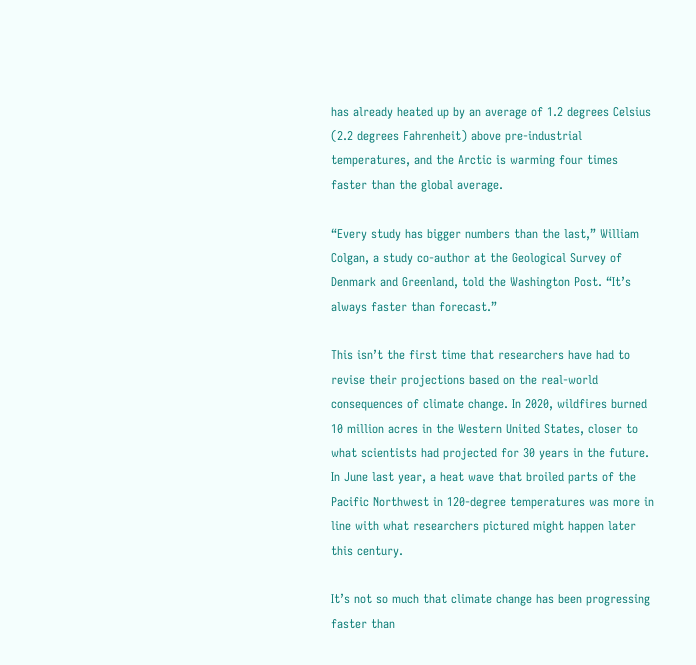has already heated up by an average of 1.2 degrees Celsius (2.2 degrees Fahrenheit) above pre-industrial temperatures, and the Arctic is warming four times faster than the global average.

“Every study has bigger numbers than the last,” William Colgan, a study co-author at the Geological Survey of Denmark and Greenland, told the Washington Post. “It’s always faster than forecast.”

This isn’t the first time that researchers have had to revise their projections based on the real-world consequences of climate change. In 2020, wildfires burned 10 million acres in the Western United States, closer to what scientists had projected for 30 years in the future. In June last year, a heat wave that broiled parts of the Pacific Northwest in 120-degree temperatures was more in line with what researchers pictured might happen later this century.

It’s not so much that climate change has been progressing faster than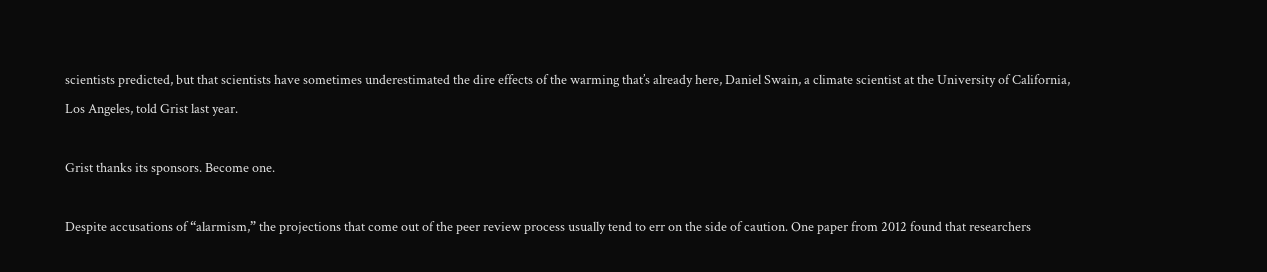scientists predicted, but that scientists have sometimes underestimated the dire effects of the warming that’s already here, Daniel Swain, a climate scientist at the University of California, Los Angeles, told Grist last year.

Grist thanks its sponsors. Become one.

Despite accusations of “alarmism,” the projections that come out of the peer review process usually tend to err on the side of caution. One paper from 2012 found that researchers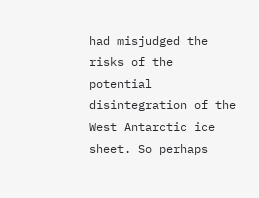had misjudged the risks of the potential disintegration of the West Antarctic ice sheet. So perhaps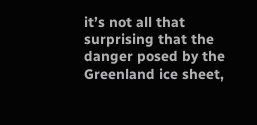it’s not all that surprising that the danger posed by the Greenland ice sheet,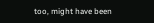too, might have been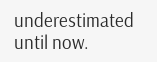underestimated until now.